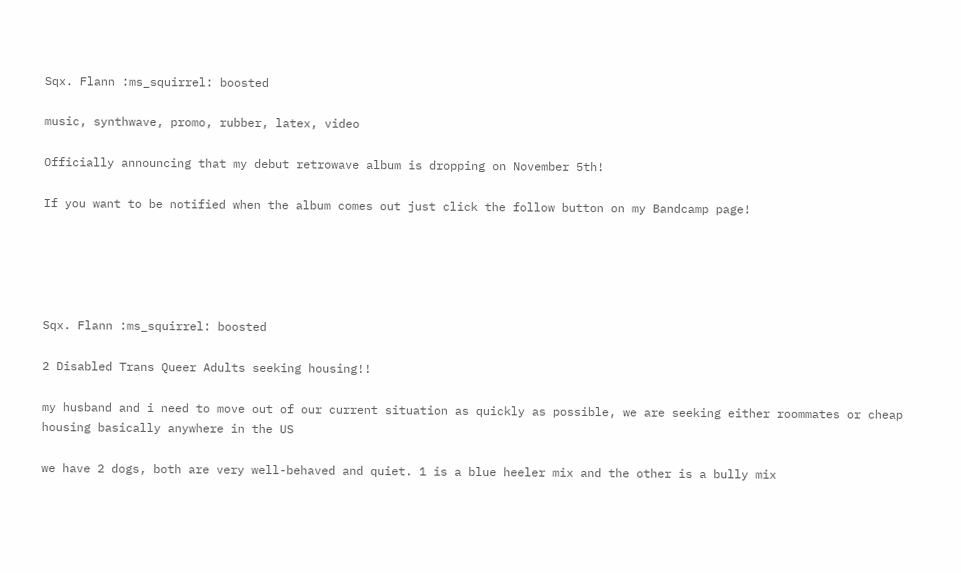Sqx. Flann :ms_squirrel: boosted

music, synthwave, promo, rubber, latex, video

Officially announcing that my debut retrowave album is dropping on November 5th!

If you want to be notified when the album comes out just click the follow button on my Bandcamp page!





Sqx. Flann :ms_squirrel: boosted

2 Disabled Trans Queer Adults seeking housing!!

my husband and i need to move out of our current situation as quickly as possible, we are seeking either roommates or cheap housing basically anywhere in the US

we have 2 dogs, both are very well-behaved and quiet. 1 is a blue heeler mix and the other is a bully mix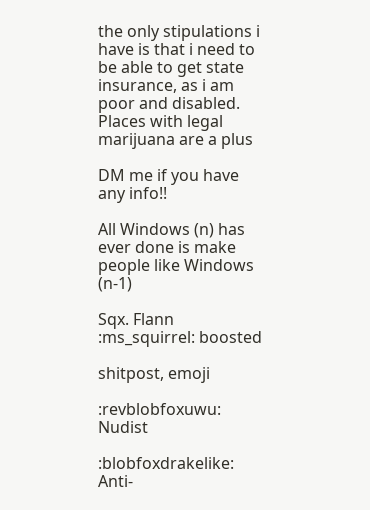the only stipulations i have is that i need to be able to get state insurance, as i am poor and disabled. Places with legal marijuana are a plus

DM me if you have any info!!

All Windows (n) has ever done is make people like Windows (n-1)

Sqx. Flann :ms_squirrel: boosted

shitpost, emoji

:revblobfoxuwu: Nudist

:blobfoxdrakelike: Anti-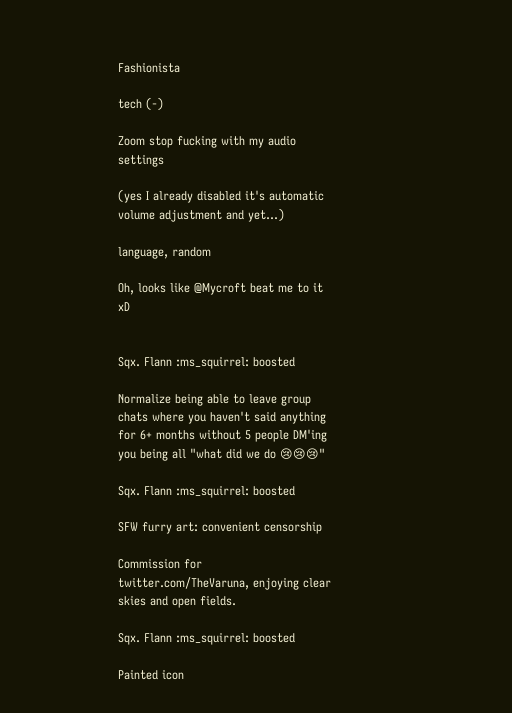Fashionista

tech (-)

Zoom stop fucking with my audio settings

(yes I already disabled it's automatic volume adjustment and yet...)

language, random

Oh, looks like @Mycroft beat me to it xD


Sqx. Flann :ms_squirrel: boosted

Normalize being able to leave group chats where you haven't said anything for 6+ months without 5 people DM'ing you being all "what did we do 😢😢😢"

Sqx. Flann :ms_squirrel: boosted

SFW furry art: convenient censorship

Commission for twitter.com/TheVaruna, enjoying clear skies and open fields.

Sqx. Flann :ms_squirrel: boosted

Painted icon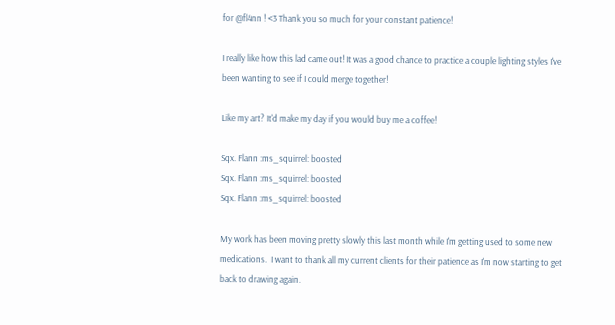for @fl4nn ! <3 Thank you so much for your constant patience!

I really like how this lad came out! It was a good chance to practice a couple lighting styles I've been wanting to see if I could merge together!

Like my art? It'd make my day if you would buy me a coffee!

Sqx. Flann :ms_squirrel: boosted
Sqx. Flann :ms_squirrel: boosted
Sqx. Flann :ms_squirrel: boosted

My work has been moving pretty slowly this last month while I'm getting used to some new medications.  I want to thank all my current clients for their patience as I'm now starting to get back to drawing again.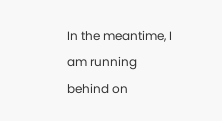In the meantime, I am running behind on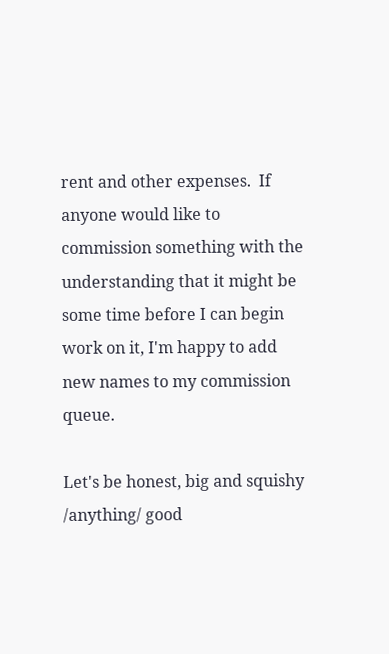rent and other expenses.  If anyone would like to commission something with the understanding that it might be some time before I can begin work on it, I'm happy to add new names to my commission queue.

Let's be honest, big and squishy /anything/ good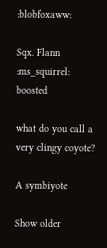:blobfoxaww:

Sqx. Flann :ms_squirrel: boosted

what do you call a very clingy coyote?

A symbiyote

Show older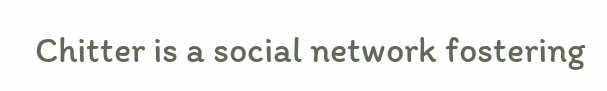Chitter is a social network fostering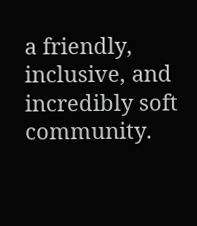a friendly, inclusive, and incredibly soft community.